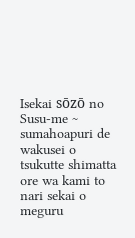Isekai sōzō no Susu-me ~ sumahoapuri de wakusei o tsukutte shimatta ore wa kami to nari sekai o meguru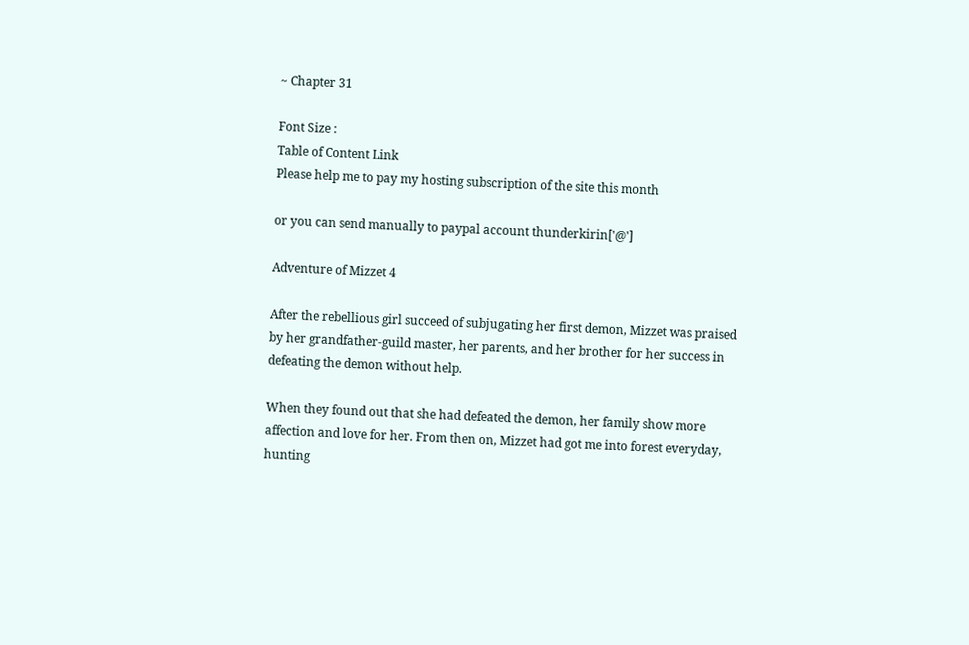~ Chapter 31

Font Size :
Table of Content Link
Please help me to pay my hosting subscription of the site this month

or you can send manually to paypal account thunderkirin['@']

Adventure of Mizzet 4

After the rebellious girl succeed of subjugating her first demon, Mizzet was praised by her grandfather-guild master, her parents, and her brother for her success in defeating the demon without help.

When they found out that she had defeated the demon, her family show more affection and love for her. From then on, Mizzet had got me into forest everyday, hunting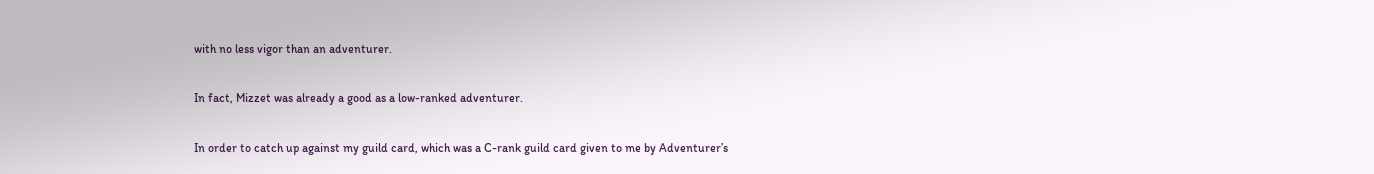with no less vigor than an adventurer.

In fact, Mizzet was already a good as a low-ranked adventurer.

In order to catch up against my guild card, which was a C-rank guild card given to me by Adventurer’s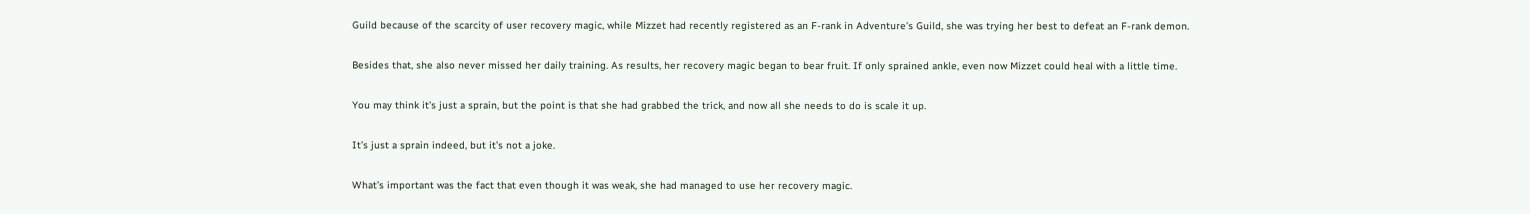Guild because of the scarcity of user recovery magic, while Mizzet had recently registered as an F-rank in Adventure’s Guild, she was trying her best to defeat an F-rank demon.

Besides that, she also never missed her daily training. As results, her recovery magic began to bear fruit. If only sprained ankle, even now Mizzet could heal with a little time.

You may think it’s just a sprain, but the point is that she had grabbed the trick, and now all she needs to do is scale it up.

It’s just a sprain indeed, but it’s not a joke.

What’s important was the fact that even though it was weak, she had managed to use her recovery magic.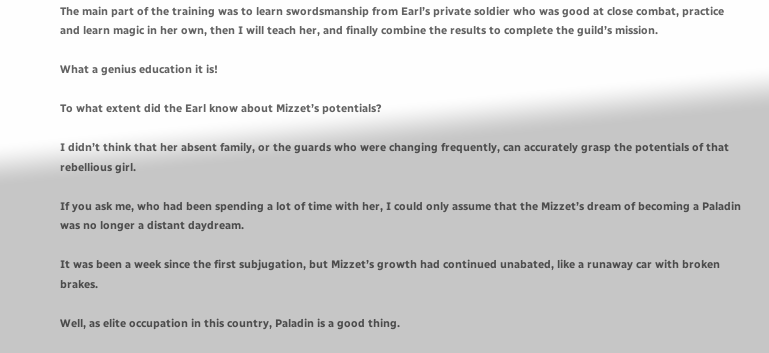The main part of the training was to learn swordsmanship from Earl’s private soldier who was good at close combat, practice and learn magic in her own, then I will teach her, and finally combine the results to complete the guild’s mission.

What a genius education it is!

To what extent did the Earl know about Mizzet’s potentials?

I didn’t think that her absent family, or the guards who were changing frequently, can accurately grasp the potentials of that rebellious girl.

If you ask me, who had been spending a lot of time with her, I could only assume that the Mizzet’s dream of becoming a Paladin was no longer a distant daydream.

It was been a week since the first subjugation, but Mizzet’s growth had continued unabated, like a runaway car with broken brakes.

Well, as elite occupation in this country, Paladin is a good thing.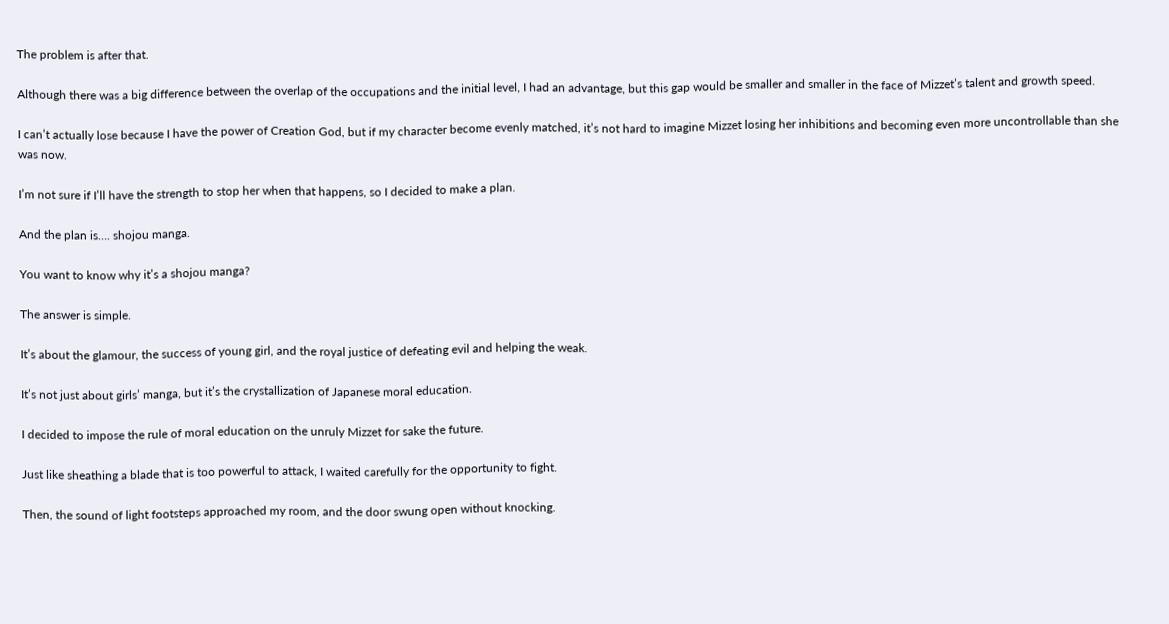The problem is after that.

Although there was a big difference between the overlap of the occupations and the initial level, I had an advantage, but this gap would be smaller and smaller in the face of Mizzet’s talent and growth speed.

I can’t actually lose because I have the power of Creation God, but if my character become evenly matched, it’s not hard to imagine Mizzet losing her inhibitions and becoming even more uncontrollable than she was now.

I’m not sure if I’ll have the strength to stop her when that happens, so I decided to make a plan.

And the plan is…. shojou manga.

You want to know why it’s a shojou manga?

The answer is simple.

It’s about the glamour, the success of young girl, and the royal justice of defeating evil and helping the weak.

It’s not just about girls’ manga, but it’s the crystallization of Japanese moral education.

I decided to impose the rule of moral education on the unruly Mizzet for sake the future.

Just like sheathing a blade that is too powerful to attack, I waited carefully for the opportunity to fight.

Then, the sound of light footsteps approached my room, and the door swung open without knocking.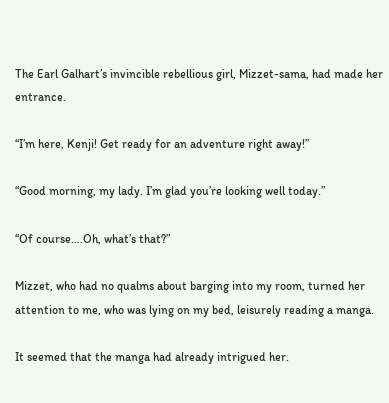The Earl Galhart’s invincible rebellious girl, Mizzet-sama, had made her entrance.

“I’m here, Kenji! Get ready for an adventure right away!”

“Good morning, my lady. I’m glad you’re looking well today.”

“Of course….Oh, what’s that?”

Mizzet, who had no qualms about barging into my room, turned her attention to me, who was lying on my bed, leisurely reading a manga.

It seemed that the manga had already intrigued her.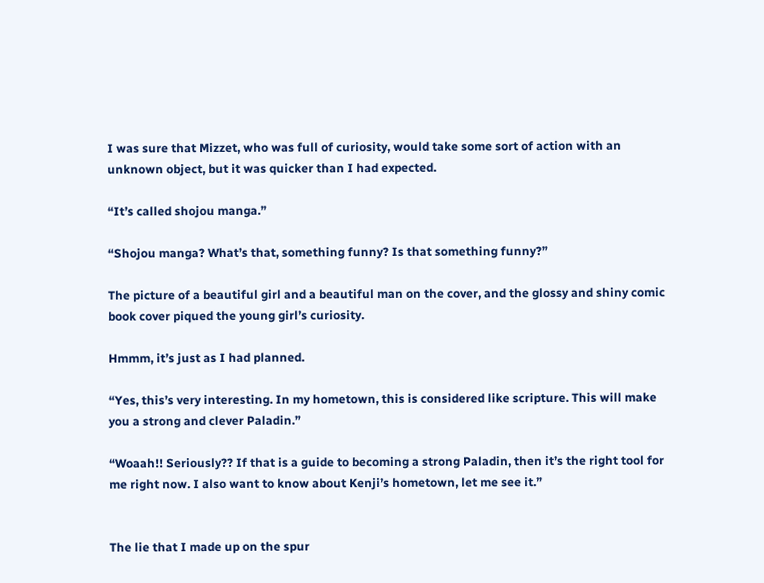I was sure that Mizzet, who was full of curiosity, would take some sort of action with an unknown object, but it was quicker than I had expected.

“It’s called shojou manga.”

“Shojou manga? What’s that, something funny? Is that something funny?”

The picture of a beautiful girl and a beautiful man on the cover, and the glossy and shiny comic book cover piqued the young girl’s curiosity.

Hmmm, it’s just as I had planned.

“Yes, this’s very interesting. In my hometown, this is considered like scripture. This will make you a strong and clever Paladin.”

“Woaah!! Seriously?? If that is a guide to becoming a strong Paladin, then it’s the right tool for me right now. I also want to know about Kenji’s hometown, let me see it.”


The lie that I made up on the spur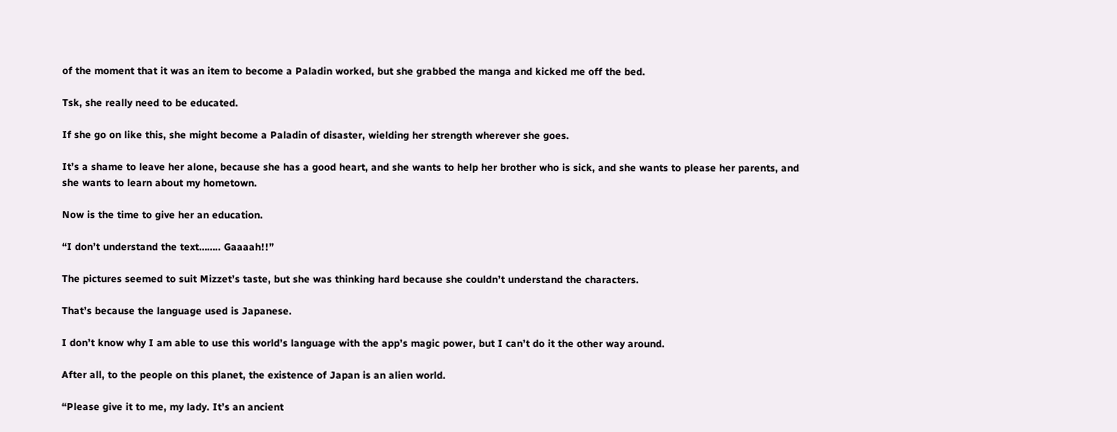of the moment that it was an item to become a Paladin worked, but she grabbed the manga and kicked me off the bed.

Tsk, she really need to be educated.

If she go on like this, she might become a Paladin of disaster, wielding her strength wherever she goes.

It’s a shame to leave her alone, because she has a good heart, and she wants to help her brother who is sick, and she wants to please her parents, and she wants to learn about my hometown.

Now is the time to give her an education.

“I don’t understand the text…….. Gaaaah!!”

The pictures seemed to suit Mizzet’s taste, but she was thinking hard because she couldn’t understand the characters.

That’s because the language used is Japanese.

I don’t know why I am able to use this world’s language with the app’s magic power, but I can’t do it the other way around.

After all, to the people on this planet, the existence of Japan is an alien world.

“Please give it to me, my lady. It’s an ancient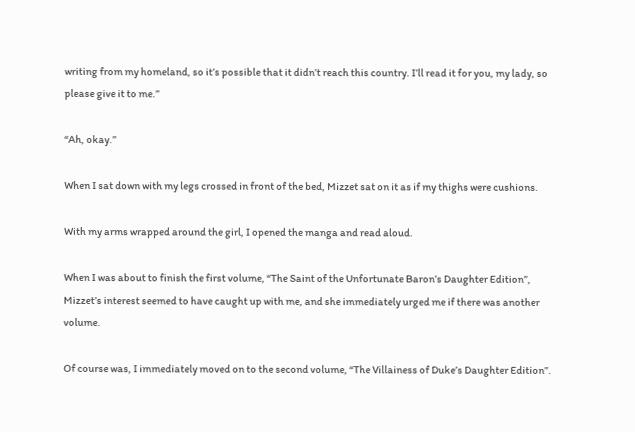writing from my homeland, so it’s possible that it didn’t reach this country. I’ll read it for you, my lady, so please give it to me.”

“Ah, okay.”

When I sat down with my legs crossed in front of the bed, Mizzet sat on it as if my thighs were cushions.

With my arms wrapped around the girl, I opened the manga and read aloud.

When I was about to finish the first volume, “The Saint of the Unfortunate Baron’s Daughter Edition”, Mizzet’s interest seemed to have caught up with me, and she immediately urged me if there was another volume.

Of course was, I immediately moved on to the second volume, “The Villainess of Duke’s Daughter Edition”.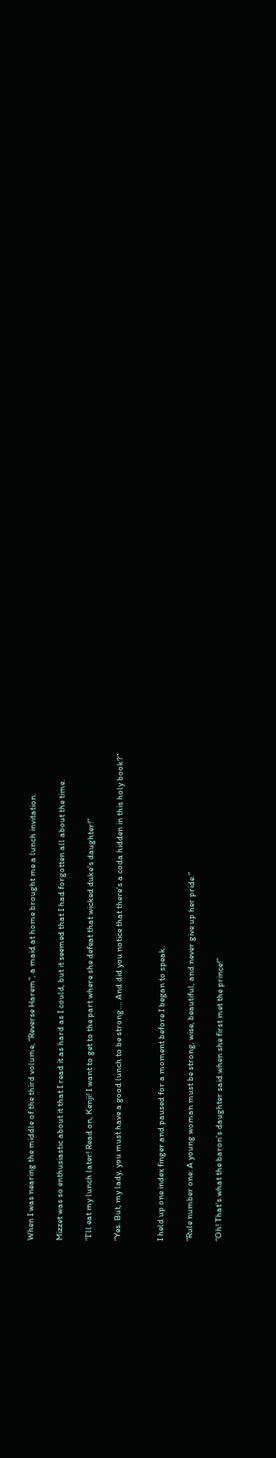When I was nearing the middle of the third volume, “Reverse Harem”, a maid at home brought me a lunch invitation.

Mizzet was so enthusiastic about it that I read it as hard as I could, but it seemed that I had forgotten all about the time.

“I’ll eat my lunch later! Read on, Kenji! I want to get to the part where she defeat that wicked duke’s daughter!”

“Yes. But, my lady, you must have a good lunch to be strong…. And did you notice that there’s a coda hidden in this holy book?”


I held up one index finger and paused for a moment before I began to speak.

“Rule number one: A young woman must be strong, wise, beautiful, and never give up her pride.”

“Oh! That’s what the baron’s daughter said when she first met the prince!”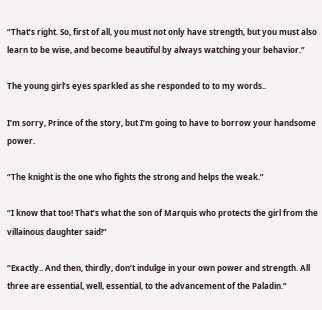“That’s right. So, first of all, you must not only have strength, but you must also learn to be wise, and become beautiful by always watching your behavior.”

The young girl’s eyes sparkled as she responded to to my words..

I’m sorry, Prince of the story, but I’m going to have to borrow your handsome power.

“The knight is the one who fights the strong and helps the weak.”

“I know that too! That’s what the son of Marquis who protects the girl from the villainous daughter said!”

“Exactly.. And then, thirdly, don’t indulge in your own power and strength. All three are essential, well, essential, to the advancement of the Paladin.”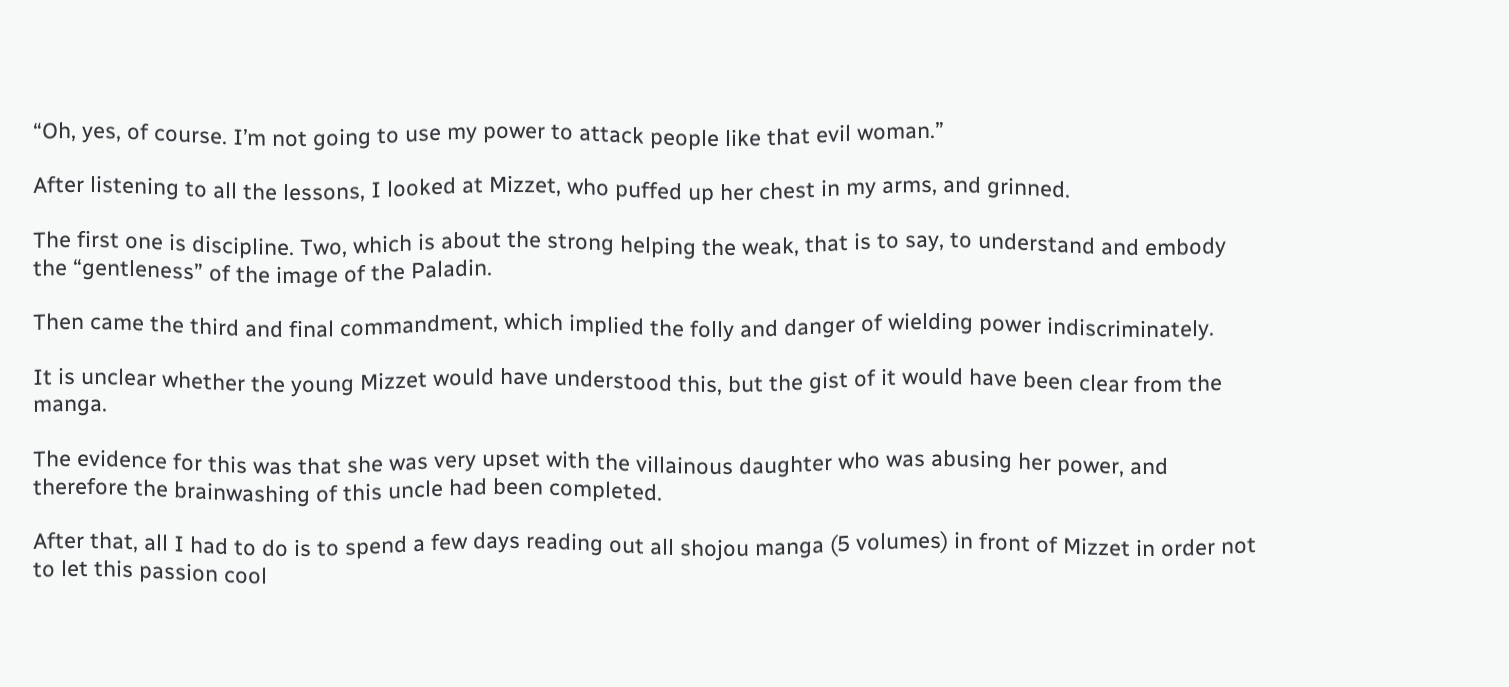“Oh, yes, of course. I’m not going to use my power to attack people like that evil woman.”

After listening to all the lessons, I looked at Mizzet, who puffed up her chest in my arms, and grinned.

The first one is discipline. Two, which is about the strong helping the weak, that is to say, to understand and embody the “gentleness” of the image of the Paladin.

Then came the third and final commandment, which implied the folly and danger of wielding power indiscriminately.

It is unclear whether the young Mizzet would have understood this, but the gist of it would have been clear from the manga.

The evidence for this was that she was very upset with the villainous daughter who was abusing her power, and therefore the brainwashing of this uncle had been completed.

After that, all I had to do is to spend a few days reading out all shojou manga (5 volumes) in front of Mizzet in order not to let this passion cool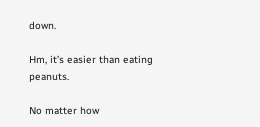down.

Hm, it’s easier than eating peanuts.

No matter how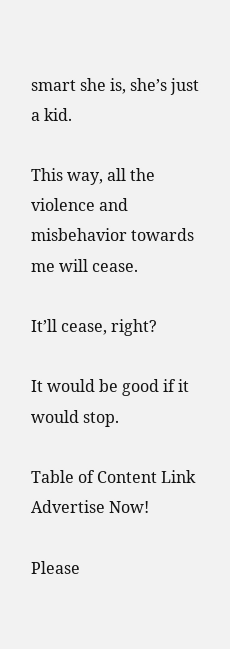smart she is, she’s just a kid.

This way, all the violence and misbehavior towards me will cease.

It’ll cease, right?

It would be good if it would stop.

Table of Content Link
Advertise Now!

Please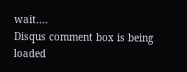wait....
Disqus comment box is being loaded